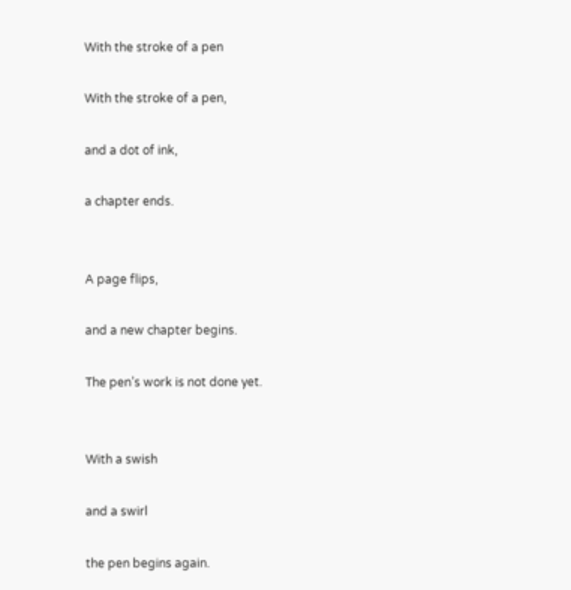With the stroke of a pen

With the stroke of a pen,

and a dot of ink,

a chapter ends.


A page flips,

and a new chapter begins.

The pen’s work is not done yet.


With a swish

and a swirl

the pen begins again.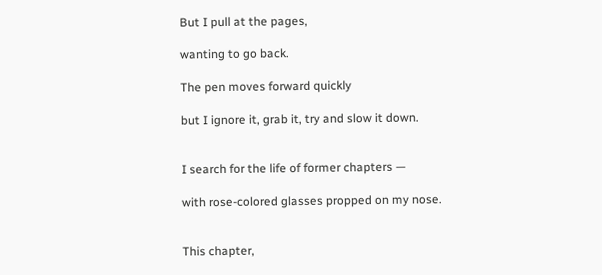But I pull at the pages,

wanting to go back.

The pen moves forward quickly

but I ignore it, grab it, try and slow it down.


I search for the life of former chapters —

with rose-colored glasses propped on my nose.


This chapter,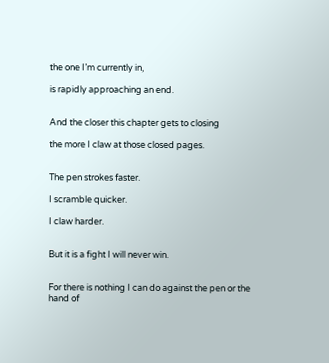the one I’m currently in,

is rapidly approaching an end.


And the closer this chapter gets to closing

the more I claw at those closed pages.


The pen strokes faster.

I scramble quicker.

I claw harder.


But it is a fight I will never win.


For there is nothing I can do against the pen or the hand of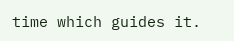time which guides it.